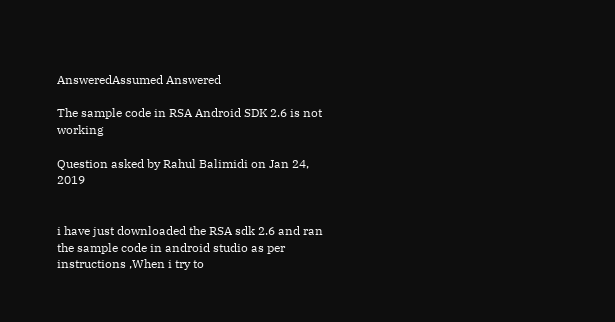AnsweredAssumed Answered

The sample code in RSA Android SDK 2.6 is not working

Question asked by Rahul Balimidi on Jan 24, 2019


i have just downloaded the RSA sdk 2.6 and ran the sample code in android studio as per instructions ,When i try to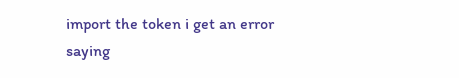import the token i get an error saying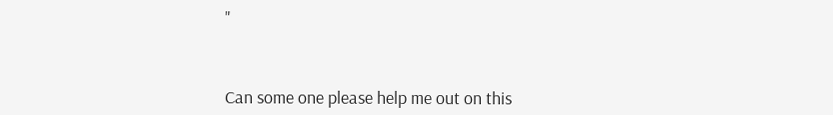"



Can some one please help me out on this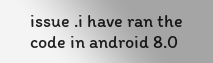issue .i have ran the code in android 8.0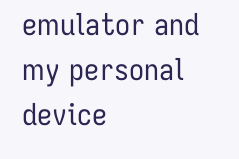emulator and my personal device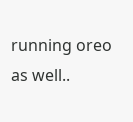running oreo as well..